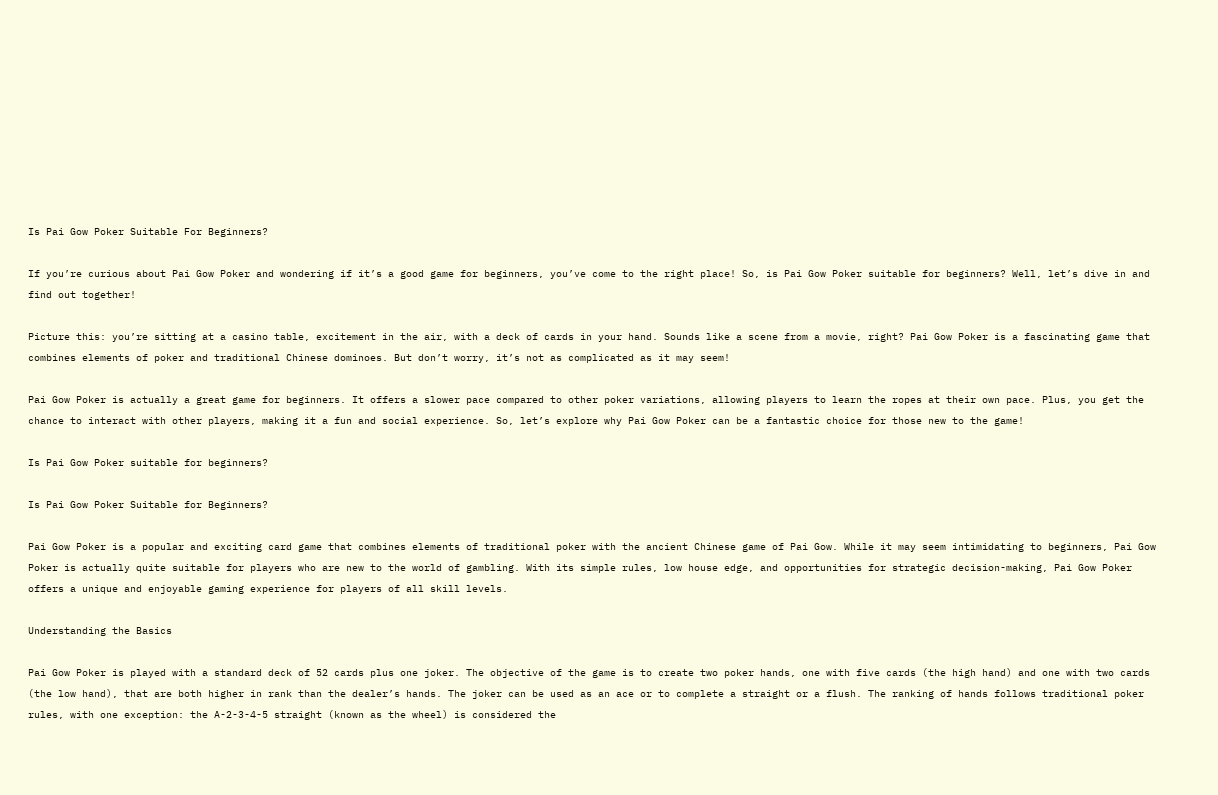Is Pai Gow Poker Suitable For Beginners?

If you’re curious about Pai Gow Poker and wondering if it’s a good game for beginners, you’ve come to the right place! So, is Pai Gow Poker suitable for beginners? Well, let’s dive in and find out together!

Picture this: you’re sitting at a casino table, excitement in the air, with a deck of cards in your hand. Sounds like a scene from a movie, right? Pai Gow Poker is a fascinating game that combines elements of poker and traditional Chinese dominoes. But don’t worry, it’s not as complicated as it may seem!

Pai Gow Poker is actually a great game for beginners. It offers a slower pace compared to other poker variations, allowing players to learn the ropes at their own pace. Plus, you get the chance to interact with other players, making it a fun and social experience. So, let’s explore why Pai Gow Poker can be a fantastic choice for those new to the game!

Is Pai Gow Poker suitable for beginners?

Is Pai Gow Poker Suitable for Beginners?

Pai Gow Poker is a popular and exciting card game that combines elements of traditional poker with the ancient Chinese game of Pai Gow. While it may seem intimidating to beginners, Pai Gow Poker is actually quite suitable for players who are new to the world of gambling. With its simple rules, low house edge, and opportunities for strategic decision-making, Pai Gow Poker offers a unique and enjoyable gaming experience for players of all skill levels.

Understanding the Basics

Pai Gow Poker is played with a standard deck of 52 cards plus one joker. The objective of the game is to create two poker hands, one with five cards (the high hand) and one with two cards (the low hand), that are both higher in rank than the dealer’s hands. The joker can be used as an ace or to complete a straight or a flush. The ranking of hands follows traditional poker rules, with one exception: the A-2-3-4-5 straight (known as the wheel) is considered the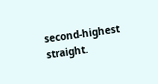second-highest straight.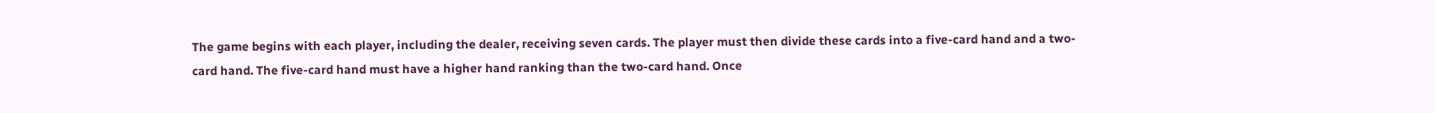The game begins with each player, including the dealer, receiving seven cards. The player must then divide these cards into a five-card hand and a two-card hand. The five-card hand must have a higher hand ranking than the two-card hand. Once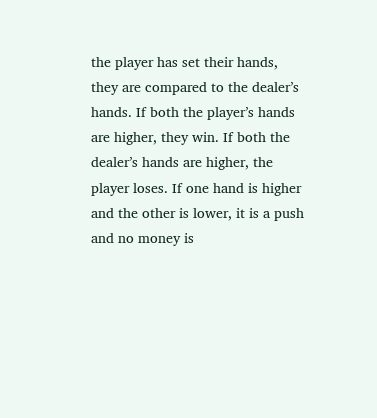the player has set their hands, they are compared to the dealer’s hands. If both the player’s hands are higher, they win. If both the dealer’s hands are higher, the player loses. If one hand is higher and the other is lower, it is a push and no money is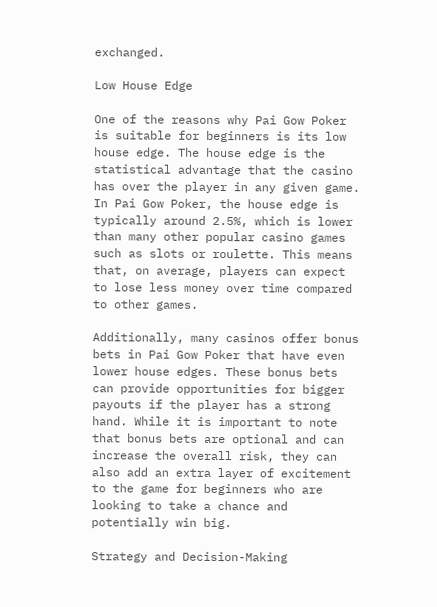exchanged.

Low House Edge

One of the reasons why Pai Gow Poker is suitable for beginners is its low house edge. The house edge is the statistical advantage that the casino has over the player in any given game. In Pai Gow Poker, the house edge is typically around 2.5%, which is lower than many other popular casino games such as slots or roulette. This means that, on average, players can expect to lose less money over time compared to other games.

Additionally, many casinos offer bonus bets in Pai Gow Poker that have even lower house edges. These bonus bets can provide opportunities for bigger payouts if the player has a strong hand. While it is important to note that bonus bets are optional and can increase the overall risk, they can also add an extra layer of excitement to the game for beginners who are looking to take a chance and potentially win big.

Strategy and Decision-Making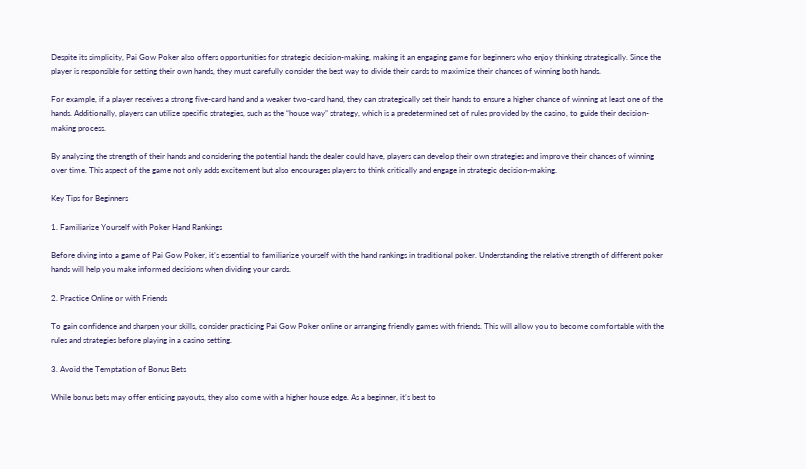Despite its simplicity, Pai Gow Poker also offers opportunities for strategic decision-making, making it an engaging game for beginners who enjoy thinking strategically. Since the player is responsible for setting their own hands, they must carefully consider the best way to divide their cards to maximize their chances of winning both hands.

For example, if a player receives a strong five-card hand and a weaker two-card hand, they can strategically set their hands to ensure a higher chance of winning at least one of the hands. Additionally, players can utilize specific strategies, such as the “house way” strategy, which is a predetermined set of rules provided by the casino, to guide their decision-making process.

By analyzing the strength of their hands and considering the potential hands the dealer could have, players can develop their own strategies and improve their chances of winning over time. This aspect of the game not only adds excitement but also encourages players to think critically and engage in strategic decision-making.

Key Tips for Beginners

1. Familiarize Yourself with Poker Hand Rankings

Before diving into a game of Pai Gow Poker, it’s essential to familiarize yourself with the hand rankings in traditional poker. Understanding the relative strength of different poker hands will help you make informed decisions when dividing your cards.

2. Practice Online or with Friends

To gain confidence and sharpen your skills, consider practicing Pai Gow Poker online or arranging friendly games with friends. This will allow you to become comfortable with the rules and strategies before playing in a casino setting.

3. Avoid the Temptation of Bonus Bets

While bonus bets may offer enticing payouts, they also come with a higher house edge. As a beginner, it’s best to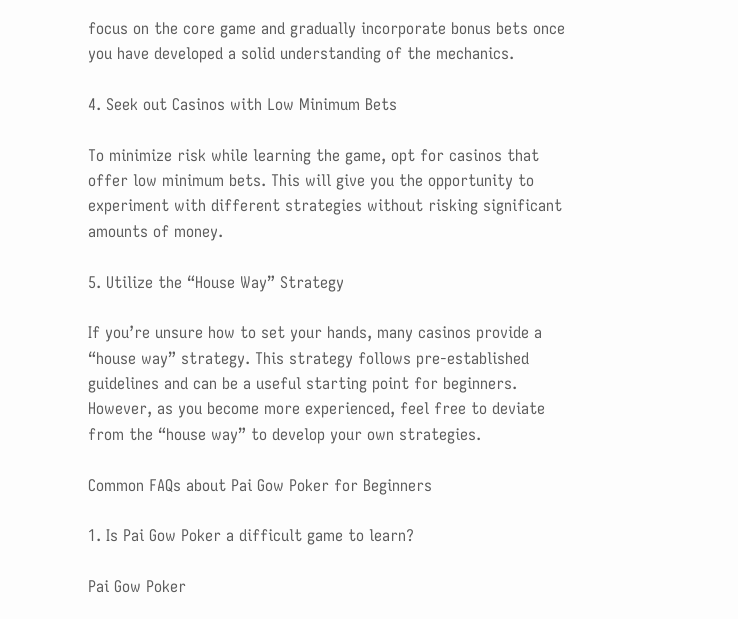focus on the core game and gradually incorporate bonus bets once you have developed a solid understanding of the mechanics.

4. Seek out Casinos with Low Minimum Bets

To minimize risk while learning the game, opt for casinos that offer low minimum bets. This will give you the opportunity to experiment with different strategies without risking significant amounts of money.

5. Utilize the “House Way” Strategy

If you’re unsure how to set your hands, many casinos provide a “house way” strategy. This strategy follows pre-established guidelines and can be a useful starting point for beginners. However, as you become more experienced, feel free to deviate from the “house way” to develop your own strategies.

Common FAQs about Pai Gow Poker for Beginners

1. Is Pai Gow Poker a difficult game to learn?

Pai Gow Poker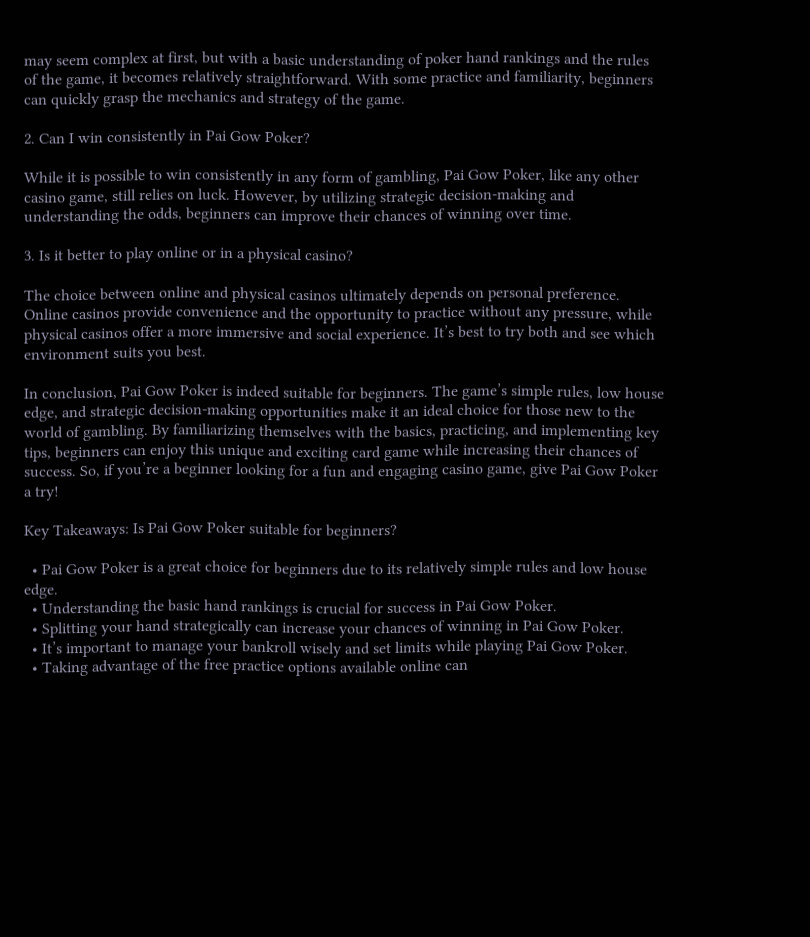may seem complex at first, but with a basic understanding of poker hand rankings and the rules of the game, it becomes relatively straightforward. With some practice and familiarity, beginners can quickly grasp the mechanics and strategy of the game.

2. Can I win consistently in Pai Gow Poker?

While it is possible to win consistently in any form of gambling, Pai Gow Poker, like any other casino game, still relies on luck. However, by utilizing strategic decision-making and understanding the odds, beginners can improve their chances of winning over time.

3. Is it better to play online or in a physical casino?

The choice between online and physical casinos ultimately depends on personal preference. Online casinos provide convenience and the opportunity to practice without any pressure, while physical casinos offer a more immersive and social experience. It’s best to try both and see which environment suits you best.

In conclusion, Pai Gow Poker is indeed suitable for beginners. The game’s simple rules, low house edge, and strategic decision-making opportunities make it an ideal choice for those new to the world of gambling. By familiarizing themselves with the basics, practicing, and implementing key tips, beginners can enjoy this unique and exciting card game while increasing their chances of success. So, if you’re a beginner looking for a fun and engaging casino game, give Pai Gow Poker a try!

Key Takeaways: Is Pai Gow Poker suitable for beginners?

  • Pai Gow Poker is a great choice for beginners due to its relatively simple rules and low house edge.
  • Understanding the basic hand rankings is crucial for success in Pai Gow Poker.
  • Splitting your hand strategically can increase your chances of winning in Pai Gow Poker.
  • It’s important to manage your bankroll wisely and set limits while playing Pai Gow Poker.
  • Taking advantage of the free practice options available online can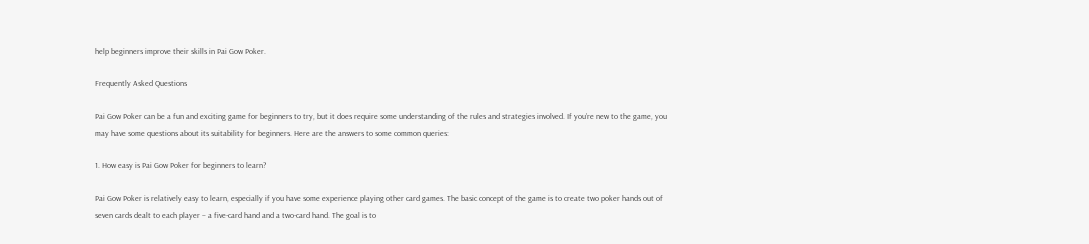help beginners improve their skills in Pai Gow Poker.

Frequently Asked Questions

Pai Gow Poker can be a fun and exciting game for beginners to try, but it does require some understanding of the rules and strategies involved. If you’re new to the game, you may have some questions about its suitability for beginners. Here are the answers to some common queries:

1. How easy is Pai Gow Poker for beginners to learn?

Pai Gow Poker is relatively easy to learn, especially if you have some experience playing other card games. The basic concept of the game is to create two poker hands out of seven cards dealt to each player – a five-card hand and a two-card hand. The goal is to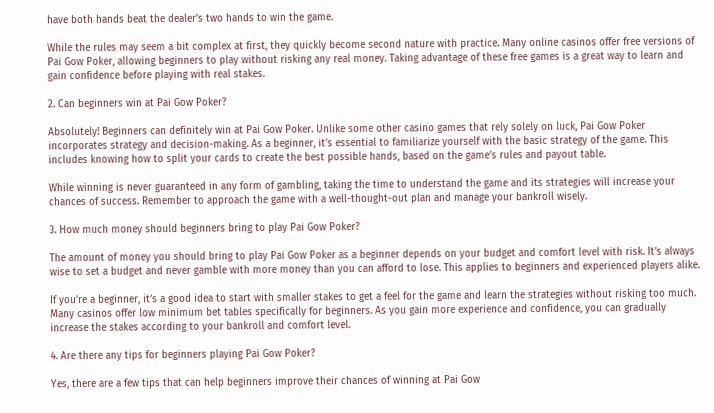have both hands beat the dealer’s two hands to win the game.

While the rules may seem a bit complex at first, they quickly become second nature with practice. Many online casinos offer free versions of Pai Gow Poker, allowing beginners to play without risking any real money. Taking advantage of these free games is a great way to learn and gain confidence before playing with real stakes.

2. Can beginners win at Pai Gow Poker?

Absolutely! Beginners can definitely win at Pai Gow Poker. Unlike some other casino games that rely solely on luck, Pai Gow Poker incorporates strategy and decision-making. As a beginner, it’s essential to familiarize yourself with the basic strategy of the game. This includes knowing how to split your cards to create the best possible hands, based on the game’s rules and payout table.

While winning is never guaranteed in any form of gambling, taking the time to understand the game and its strategies will increase your chances of success. Remember to approach the game with a well-thought-out plan and manage your bankroll wisely.

3. How much money should beginners bring to play Pai Gow Poker?

The amount of money you should bring to play Pai Gow Poker as a beginner depends on your budget and comfort level with risk. It’s always wise to set a budget and never gamble with more money than you can afford to lose. This applies to beginners and experienced players alike.

If you’re a beginner, it’s a good idea to start with smaller stakes to get a feel for the game and learn the strategies without risking too much. Many casinos offer low minimum bet tables specifically for beginners. As you gain more experience and confidence, you can gradually increase the stakes according to your bankroll and comfort level.

4. Are there any tips for beginners playing Pai Gow Poker?

Yes, there are a few tips that can help beginners improve their chances of winning at Pai Gow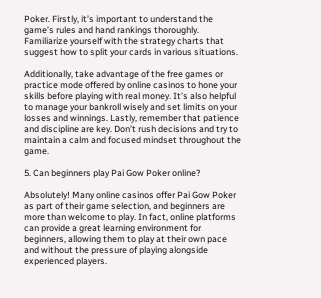Poker. Firstly, it’s important to understand the game’s rules and hand rankings thoroughly. Familiarize yourself with the strategy charts that suggest how to split your cards in various situations.

Additionally, take advantage of the free games or practice mode offered by online casinos to hone your skills before playing with real money. It’s also helpful to manage your bankroll wisely and set limits on your losses and winnings. Lastly, remember that patience and discipline are key. Don’t rush decisions and try to maintain a calm and focused mindset throughout the game.

5. Can beginners play Pai Gow Poker online?

Absolutely! Many online casinos offer Pai Gow Poker as part of their game selection, and beginners are more than welcome to play. In fact, online platforms can provide a great learning environment for beginners, allowing them to play at their own pace and without the pressure of playing alongside experienced players.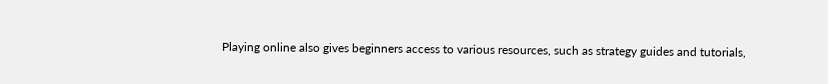Playing online also gives beginners access to various resources, such as strategy guides and tutorials,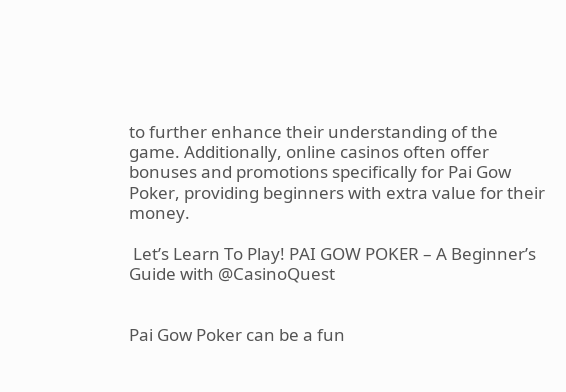to further enhance their understanding of the game. Additionally, online casinos often offer bonuses and promotions specifically for Pai Gow Poker, providing beginners with extra value for their money.

 Let’s Learn To Play! PAI GOW POKER – A Beginner’s Guide with @CasinoQuest


Pai Gow Poker can be a fun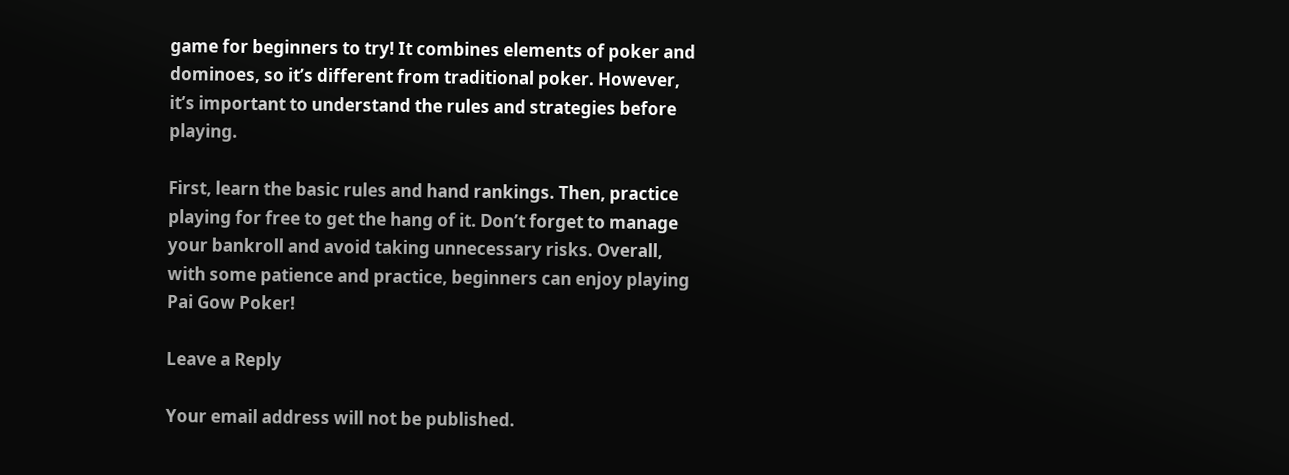game for beginners to try! It combines elements of poker and dominoes, so it’s different from traditional poker. However, it’s important to understand the rules and strategies before playing.

First, learn the basic rules and hand rankings. Then, practice playing for free to get the hang of it. Don’t forget to manage your bankroll and avoid taking unnecessary risks. Overall, with some patience and practice, beginners can enjoy playing Pai Gow Poker!

Leave a Reply

Your email address will not be published.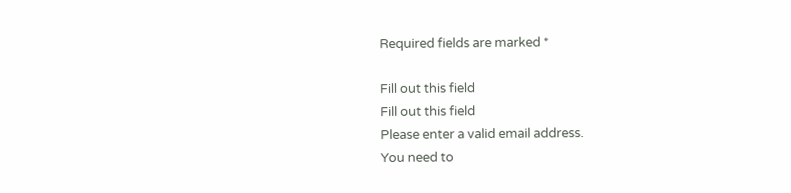Required fields are marked *

Fill out this field
Fill out this field
Please enter a valid email address.
You need to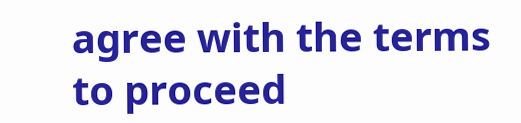agree with the terms to proceed